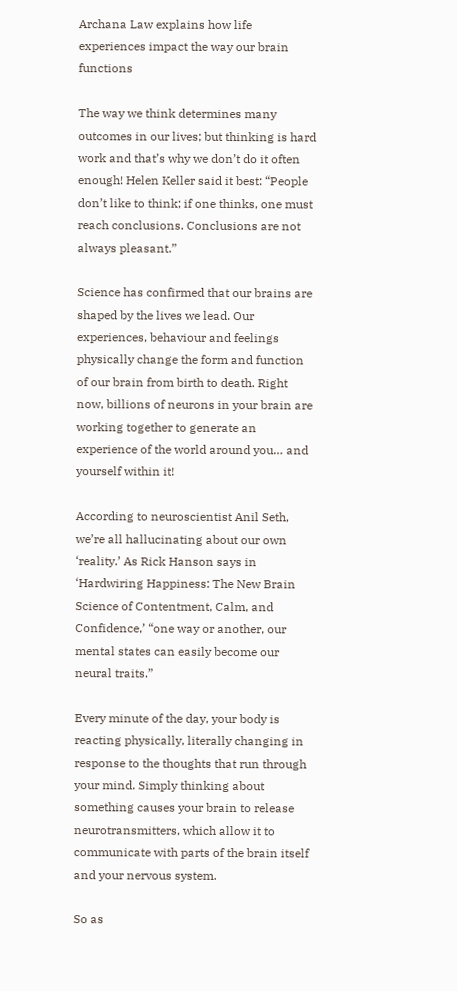Archana Law explains how life experiences impact the way our brain functions

The way we think determines many outcomes in our lives; but thinking is hard work and that’s why we don’t do it often enough! Helen Keller said it best: “People don’t like to think; if one thinks, one must reach conclusions. Conclusions are not always pleasant.”

Science has confirmed that our brains are shaped by the lives we lead. Our experiences, behaviour and feelings physically change the form and function of our brain from birth to death. Right now, billions of neurons in your brain are working together to generate an experience of the world around you… and yourself within it!

According to neuroscientist Anil Seth, we’re all hallucinating about our own ‘reality.’ As Rick Hanson says in ‘Hardwiring Happiness: The New Brain Science of Contentment, Calm, and Confidence,’ “one way or another, our mental states can easily become our neural traits.”

Every minute of the day, your body is reacting physically, literally changing in response to the thoughts that run through your mind. Simply thinking about something causes your brain to release neurotransmitters, which allow it to communicate with parts of the brain itself and your nervous system.

So as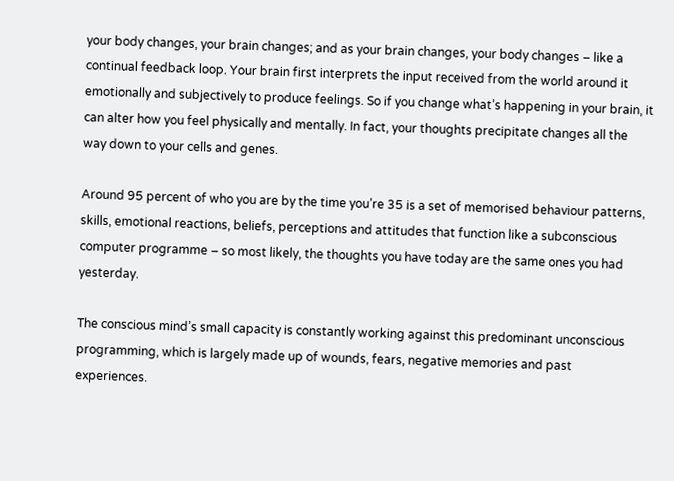your body changes, your brain changes; and as your brain changes, your body changes – like a continual feedback loop. Your brain first interprets the input received from the world around it emotionally and subjectively to produce feelings. So if you change what’s happening in your brain, it can alter how you feel physically and mentally. In fact, your thoughts precipitate changes all the way down to your cells and genes.

Around 95 percent of who you are by the time you’re 35 is a set of memorised behaviour patterns, skills, emotional reactions, beliefs, perceptions and attitudes that function like a subconscious computer programme – so most likely, the thoughts you have today are the same ones you had yesterday.

The conscious mind’s small capacity is constantly working against this predominant unconscious programming, which is largely made up of wounds, fears, negative memories and past experiences.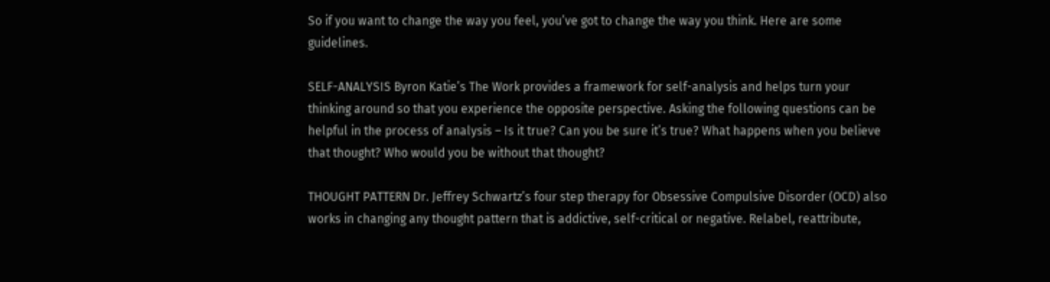So if you want to change the way you feel, you’ve got to change the way you think. Here are some guidelines.

SELF-ANALYSIS Byron Katie’s The Work provides a framework for self-analysis and helps turn your thinking around so that you experience the opposite perspective. Asking the following questions can be helpful in the process of analysis – Is it true? Can you be sure it’s true? What happens when you believe that thought? Who would you be without that thought?

THOUGHT PATTERN Dr. Jeffrey Schwartz’s four step therapy for Obsessive Compulsive Disorder (OCD) also works in changing any thought pattern that is addictive, self-critical or negative. Relabel, reattribute,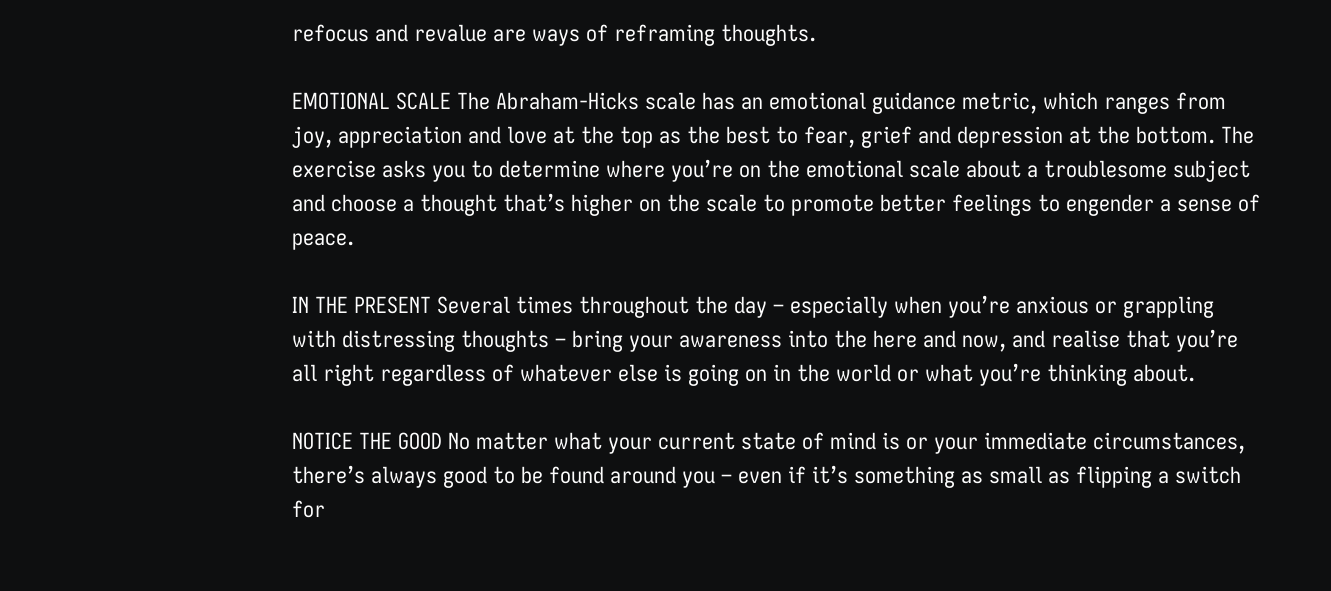refocus and revalue are ways of reframing thoughts.

EMOTIONAL SCALE The Abraham-Hicks scale has an emotional guidance metric, which ranges from joy, appreciation and love at the top as the best to fear, grief and depression at the bottom. The exercise asks you to determine where you’re on the emotional scale about a troublesome subject and choose a thought that’s higher on the scale to promote better feelings to engender a sense of peace.

IN THE PRESENT Several times throughout the day – especially when you’re anxious or grappling with distressing thoughts – bring your awareness into the here and now, and realise that you’re all right regardless of whatever else is going on in the world or what you’re thinking about.

NOTICE THE GOOD No matter what your current state of mind is or your immediate circumstances, there’s always good to be found around you – even if it’s something as small as flipping a switch for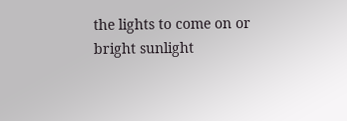the lights to come on or bright sunlight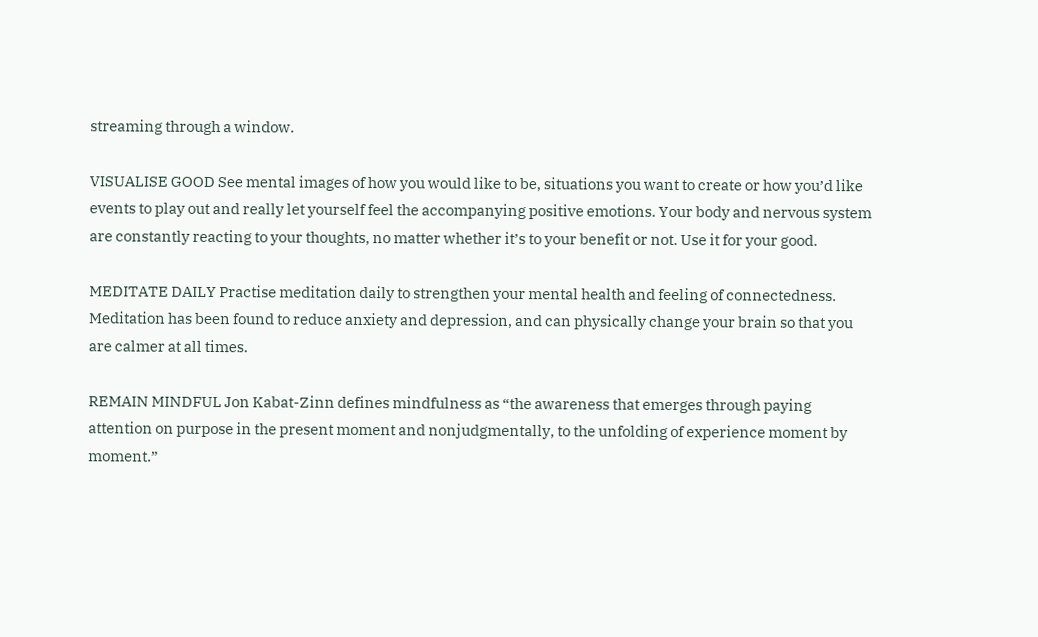streaming through a window.

VISUALISE GOOD See mental images of how you would like to be, situations you want to create or how you’d like events to play out and really let yourself feel the accompanying positive emotions. Your body and nervous system are constantly reacting to your thoughts, no matter whether it’s to your benefit or not. Use it for your good.

MEDITATE DAILY Practise meditation daily to strengthen your mental health and feeling of connectedness. Meditation has been found to reduce anxiety and depression, and can physically change your brain so that you are calmer at all times.

REMAIN MINDFUL Jon Kabat-Zinn defines mindfulness as “the awareness that emerges through paying attention on purpose in the present moment and nonjudgmentally, to the unfolding of experience moment by moment.”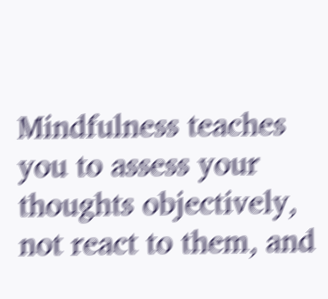Mindfulness teaches you to assess your thoughts objectively, not react to them, and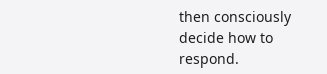then consciously decide how to respond.